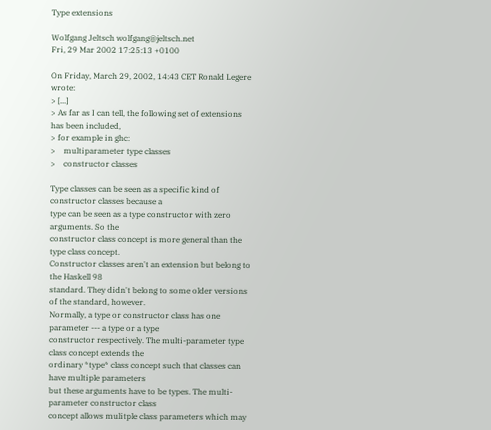Type extensions

Wolfgang Jeltsch wolfgang@jeltsch.net
Fri, 29 Mar 2002 17:25:13 +0100

On Friday, March 29, 2002, 14:43 CET Ronald Legere wrote:
> [...]
> As far as I can tell, the following set of extensions has been included,
> for example in ghc:
>    multiparameter type classes
>    constructor classes

Type classes can be seen as a specific kind of constructor classes because a
type can be seen as a type constructor with zero arguments. So the
constructor class concept is more general than the type class concept.
Constructor classes aren't an extension but belong to the Haskell 98
standard. They didn't belong to some older versions of the standard, however.
Normally, a type or constructor class has one parameter --- a type or a type
constructor respectively. The multi-parameter type class concept extends the
ordinary *type* class concept such that classes can have multiple parameters
but these arguments have to be types. The multi-parameter constructor class
concept allows mulitple class parameters which may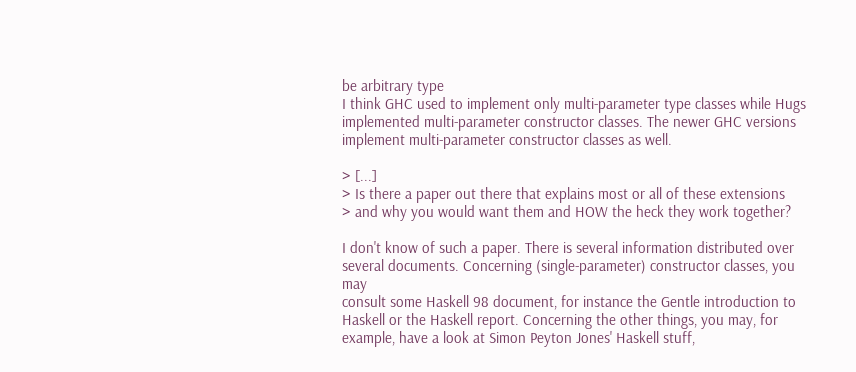be arbitrary type
I think GHC used to implement only multi-parameter type classes while Hugs
implemented multi-parameter constructor classes. The newer GHC versions
implement multi-parameter constructor classes as well.

> [...]
> Is there a paper out there that explains most or all of these extensions
> and why you would want them and HOW the heck they work together?

I don't know of such a paper. There is several information distributed over
several documents. Concerning (single-parameter) constructor classes, you may
consult some Haskell 98 document, for instance the Gentle introduction to
Haskell or the Haskell report. Concerning the other things, you may, for
example, have a look at Simon Peyton Jones' Haskell stuff,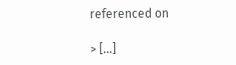referenced on

> [...]